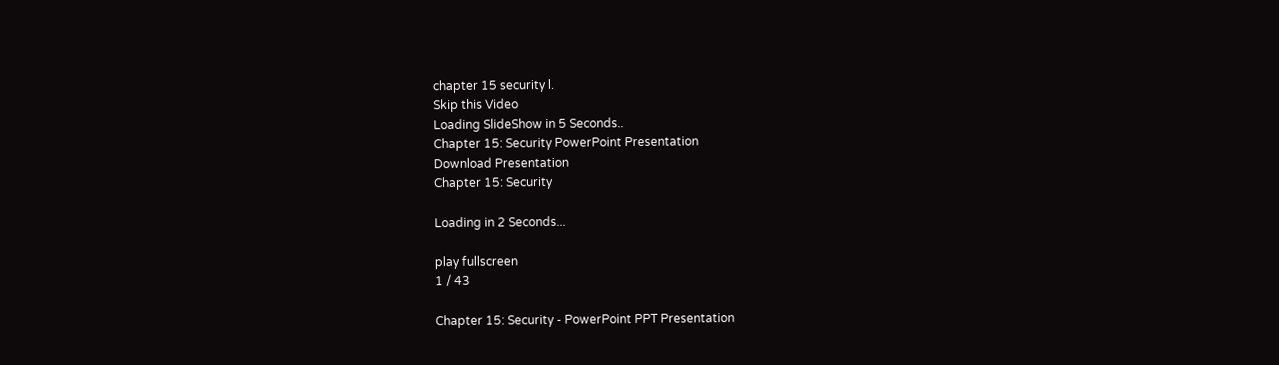chapter 15 security l.
Skip this Video
Loading SlideShow in 5 Seconds..
Chapter 15: Security PowerPoint Presentation
Download Presentation
Chapter 15: Security

Loading in 2 Seconds...

play fullscreen
1 / 43

Chapter 15: Security - PowerPoint PPT Presentation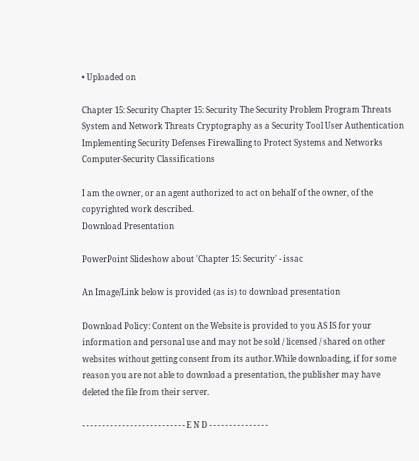• Uploaded on

Chapter 15: Security Chapter 15: Security The Security Problem Program Threats System and Network Threats Cryptography as a Security Tool User Authentication Implementing Security Defenses Firewalling to Protect Systems and Networks Computer-Security Classifications

I am the owner, or an agent authorized to act on behalf of the owner, of the copyrighted work described.
Download Presentation

PowerPoint Slideshow about 'Chapter 15: Security' - issac

An Image/Link below is provided (as is) to download presentation

Download Policy: Content on the Website is provided to you AS IS for your information and personal use and may not be sold / licensed / shared on other websites without getting consent from its author.While downloading, if for some reason you are not able to download a presentation, the publisher may have deleted the file from their server.

- - - - - - - - - - - - - - - - - - - - - - - - - - E N D - - - - - - - - - - - - - - -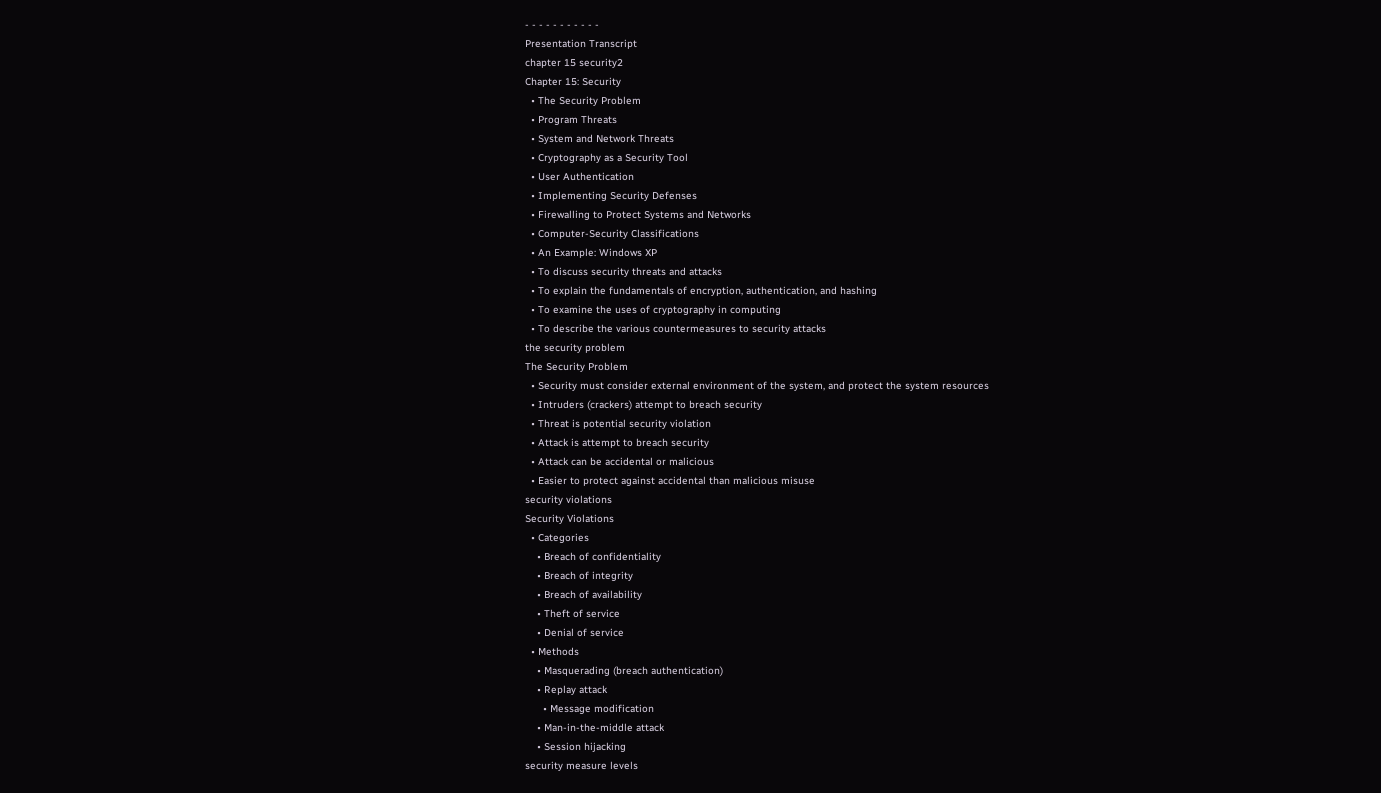- - - - - - - - - - -
Presentation Transcript
chapter 15 security2
Chapter 15: Security
  • The Security Problem
  • Program Threats
  • System and Network Threats
  • Cryptography as a Security Tool
  • User Authentication
  • Implementing Security Defenses
  • Firewalling to Protect Systems and Networks
  • Computer-Security Classifications
  • An Example: Windows XP
  • To discuss security threats and attacks
  • To explain the fundamentals of encryption, authentication, and hashing
  • To examine the uses of cryptography in computing
  • To describe the various countermeasures to security attacks
the security problem
The Security Problem
  • Security must consider external environment of the system, and protect the system resources
  • Intruders (crackers) attempt to breach security
  • Threat is potential security violation
  • Attack is attempt to breach security
  • Attack can be accidental or malicious
  • Easier to protect against accidental than malicious misuse
security violations
Security Violations
  • Categories
    • Breach of confidentiality
    • Breach of integrity
    • Breach of availability
    • Theft of service
    • Denial of service
  • Methods
    • Masquerading (breach authentication)
    • Replay attack
      • Message modification
    • Man-in-the-middle attack
    • Session hijacking
security measure levels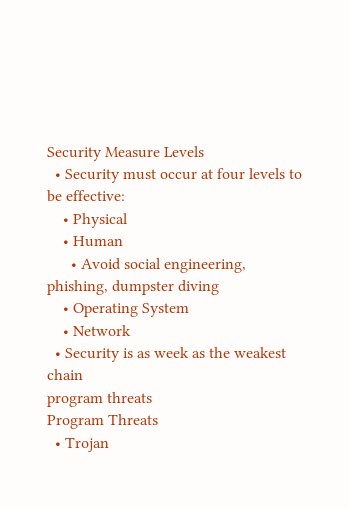Security Measure Levels
  • Security must occur at four levels to be effective:
    • Physical
    • Human
      • Avoid social engineering, phishing, dumpster diving
    • Operating System
    • Network
  • Security is as week as the weakest chain
program threats
Program Threats
  • Trojan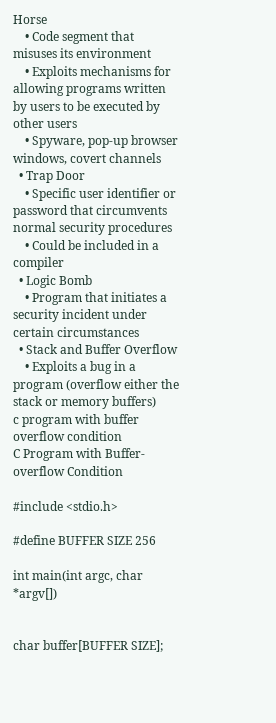Horse
    • Code segment that misuses its environment
    • Exploits mechanisms for allowing programs written by users to be executed by other users
    • Spyware, pop-up browser windows, covert channels
  • Trap Door
    • Specific user identifier or password that circumvents normal security procedures
    • Could be included in a compiler
  • Logic Bomb
    • Program that initiates a security incident under certain circumstances
  • Stack and Buffer Overflow
    • Exploits a bug in a program (overflow either the stack or memory buffers)
c program with buffer overflow condition
C Program with Buffer-overflow Condition

#include <stdio.h>

#define BUFFER SIZE 256

int main(int argc, char *argv[])


char buffer[BUFFER SIZE];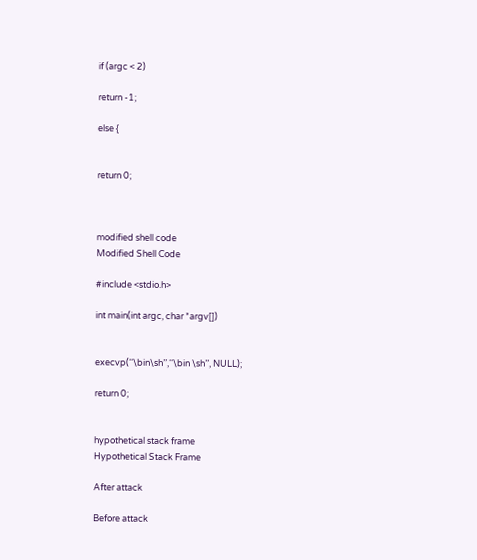if (argc < 2)

return -1;

else {


return 0;



modified shell code
Modified Shell Code

#include <stdio.h>

int main(int argc, char *argv[])


execvp(‘‘\bin\sh’’,‘‘\bin \sh’’, NULL);

return 0;


hypothetical stack frame
Hypothetical Stack Frame

After attack

Before attack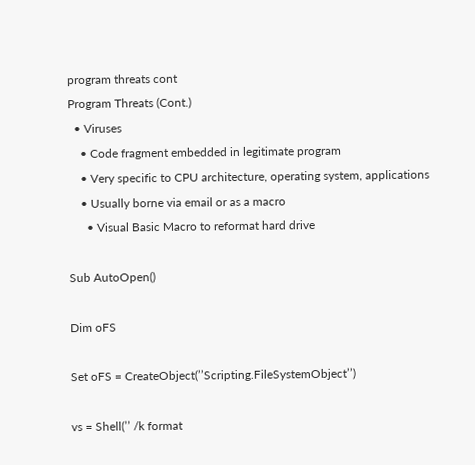program threats cont
Program Threats (Cont.)
  • Viruses
    • Code fragment embedded in legitimate program
    • Very specific to CPU architecture, operating system, applications
    • Usually borne via email or as a macro
      • Visual Basic Macro to reformat hard drive

Sub AutoOpen()

Dim oFS

Set oFS = CreateObject(’’Scripting.FileSystemObject’’)

vs = Shell(’’ /k format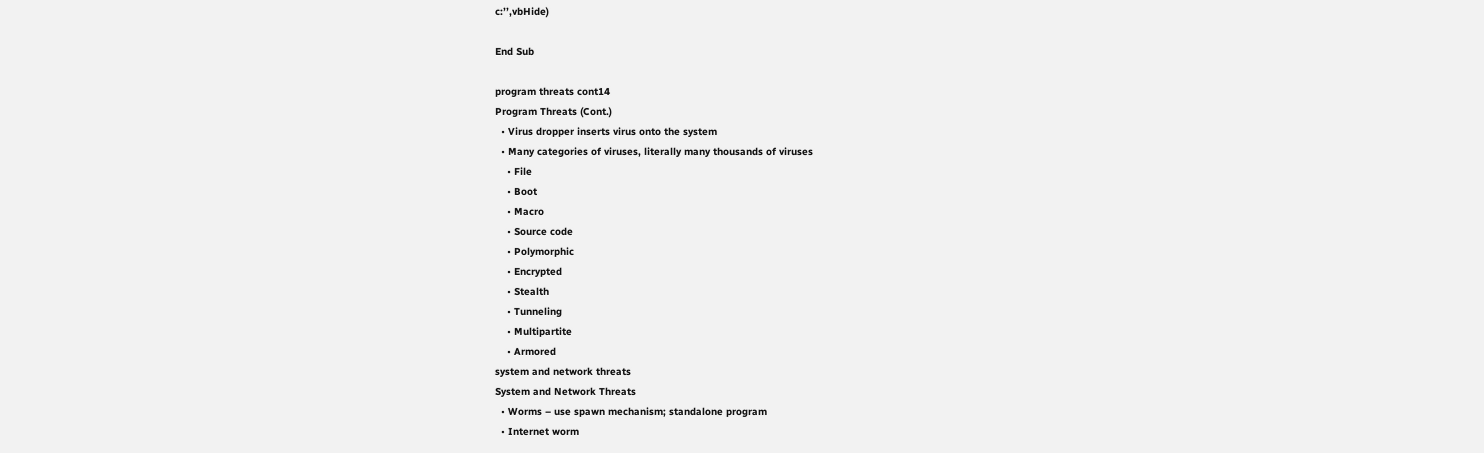c:’’,vbHide)

End Sub

program threats cont14
Program Threats (Cont.)
  • Virus dropper inserts virus onto the system
  • Many categories of viruses, literally many thousands of viruses
    • File
    • Boot
    • Macro
    • Source code
    • Polymorphic
    • Encrypted
    • Stealth
    • Tunneling
    • Multipartite
    • Armored
system and network threats
System and Network Threats
  • Worms – use spawn mechanism; standalone program
  • Internet worm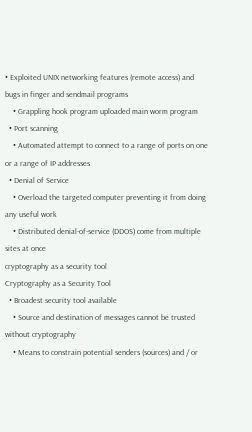• Exploited UNIX networking features (remote access) and bugs in finger and sendmail programs
    • Grappling hook program uploaded main worm program
  • Port scanning
    • Automated attempt to connect to a range of ports on one or a range of IP addresses
  • Denial of Service
    • Overload the targeted computer preventing it from doing any useful work
    • Distributed denial-of-service (DDOS) come from multiple sites at once
cryptography as a security tool
Cryptography as a Security Tool
  • Broadest security tool available
    • Source and destination of messages cannot be trusted without cryptography
    • Means to constrain potential senders (sources) and / or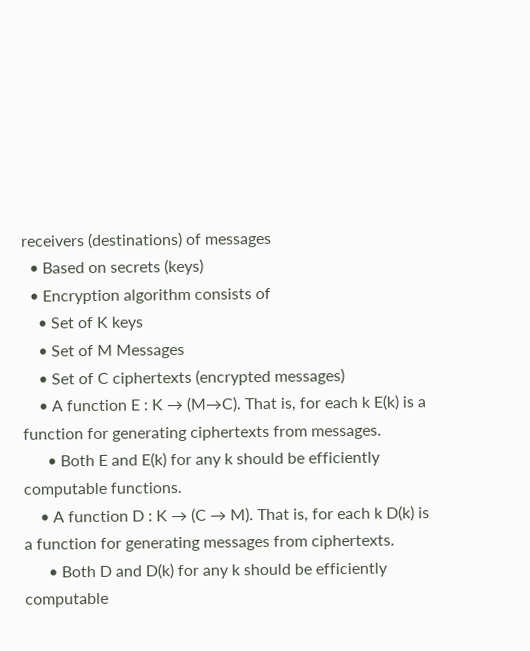receivers (destinations) of messages
  • Based on secrets (keys)
  • Encryption algorithm consists of
    • Set of K keys
    • Set of M Messages
    • Set of C ciphertexts (encrypted messages)
    • A function E : K → (M→C). That is, for each k E(k) is a function for generating ciphertexts from messages.
      • Both E and E(k) for any k should be efficiently computable functions.
    • A function D : K → (C → M). That is, for each k D(k) is a function for generating messages from ciphertexts.
      • Both D and D(k) for any k should be efficiently computable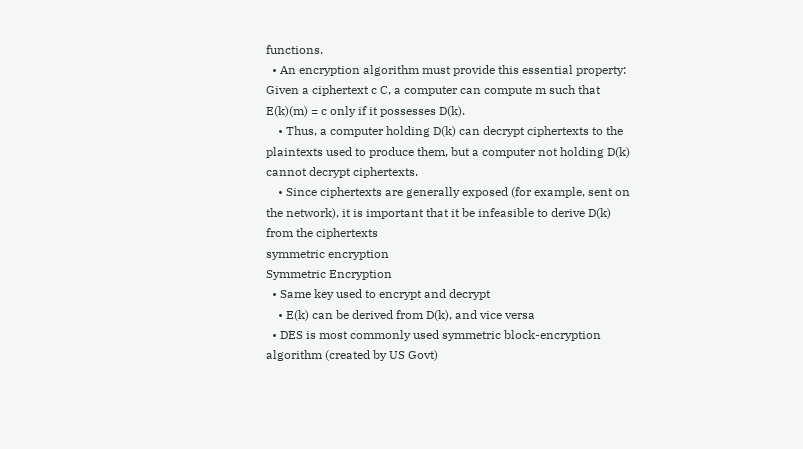functions.
  • An encryption algorithm must provide this essential property: Given a ciphertext c C, a computer can compute m such that E(k)(m) = c only if it possesses D(k).
    • Thus, a computer holding D(k) can decrypt ciphertexts to the plaintexts used to produce them, but a computer not holding D(k) cannot decrypt ciphertexts.
    • Since ciphertexts are generally exposed (for example, sent on the network), it is important that it be infeasible to derive D(k) from the ciphertexts
symmetric encryption
Symmetric Encryption
  • Same key used to encrypt and decrypt
    • E(k) can be derived from D(k), and vice versa
  • DES is most commonly used symmetric block-encryption algorithm (created by US Govt)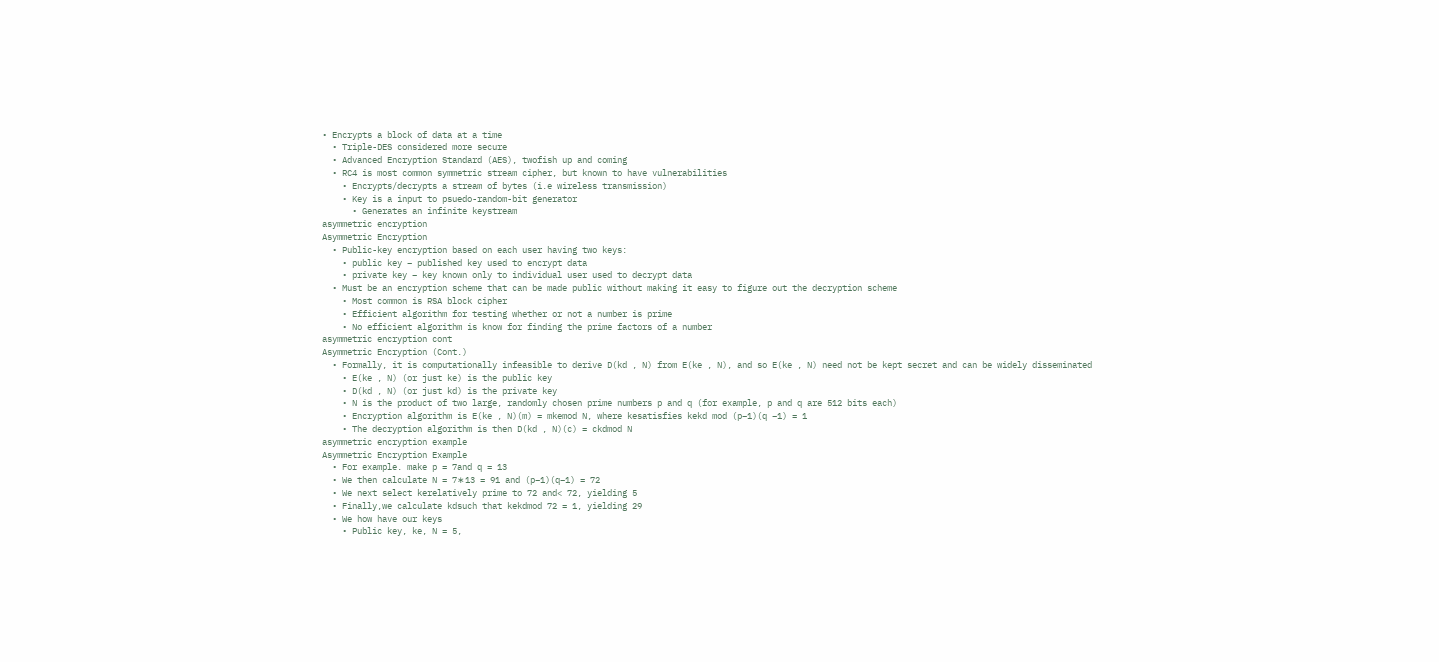• Encrypts a block of data at a time
  • Triple-DES considered more secure
  • Advanced Encryption Standard (AES), twofish up and coming
  • RC4 is most common symmetric stream cipher, but known to have vulnerabilities
    • Encrypts/decrypts a stream of bytes (i.e wireless transmission)
    • Key is a input to psuedo-random-bit generator
      • Generates an infinite keystream
asymmetric encryption
Asymmetric Encryption
  • Public-key encryption based on each user having two keys:
    • public key – published key used to encrypt data
    • private key – key known only to individual user used to decrypt data
  • Must be an encryption scheme that can be made public without making it easy to figure out the decryption scheme
    • Most common is RSA block cipher
    • Efficient algorithm for testing whether or not a number is prime
    • No efficient algorithm is know for finding the prime factors of a number
asymmetric encryption cont
Asymmetric Encryption (Cont.)
  • Formally, it is computationally infeasible to derive D(kd , N) from E(ke , N), and so E(ke , N) need not be kept secret and can be widely disseminated
    • E(ke , N) (or just ke) is the public key
    • D(kd , N) (or just kd) is the private key
    • N is the product of two large, randomly chosen prime numbers p and q (for example, p and q are 512 bits each)
    • Encryption algorithm is E(ke , N)(m) = mkemod N, where kesatisfies kekd mod (p−1)(q −1) = 1
    • The decryption algorithm is then D(kd , N)(c) = ckdmod N
asymmetric encryption example
Asymmetric Encryption Example
  • For example. make p = 7and q = 13
  • We then calculate N = 7∗13 = 91 and (p−1)(q−1) = 72
  • We next select kerelatively prime to 72 and< 72, yielding 5
  • Finally,we calculate kdsuch that kekdmod 72 = 1, yielding 29
  • We how have our keys
    • Public key, ke, N = 5,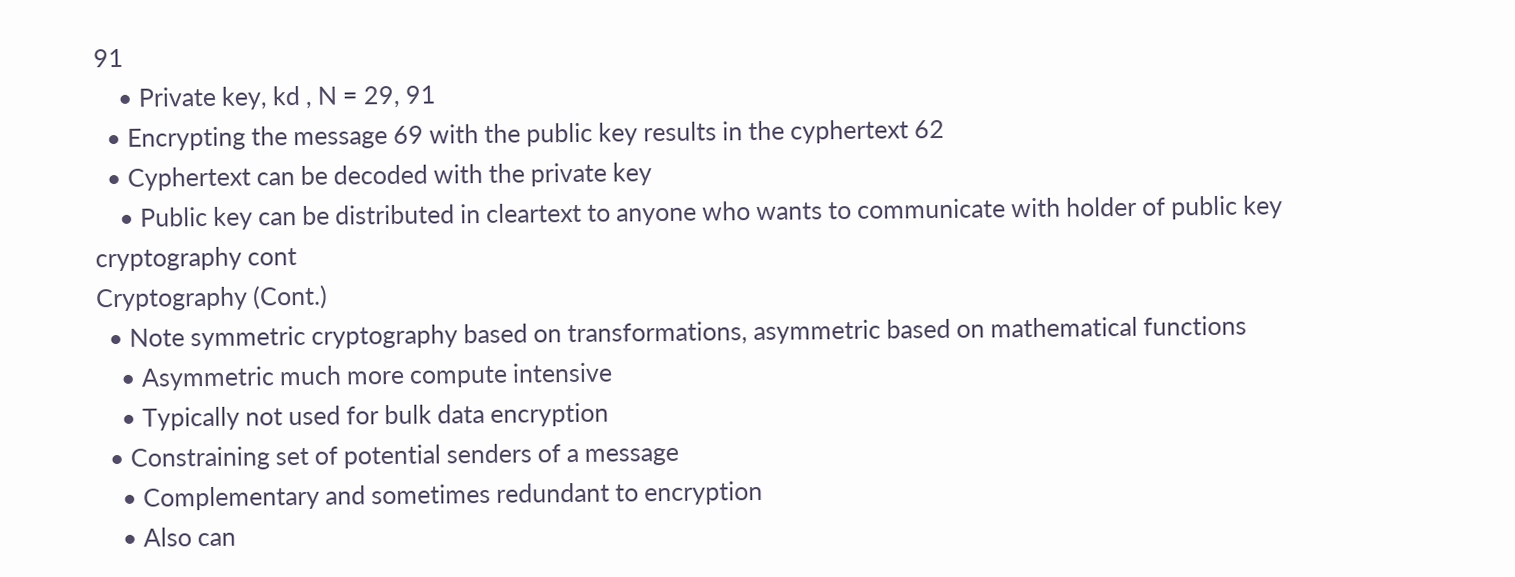91
    • Private key, kd , N = 29, 91
  • Encrypting the message 69 with the public key results in the cyphertext 62
  • Cyphertext can be decoded with the private key
    • Public key can be distributed in cleartext to anyone who wants to communicate with holder of public key
cryptography cont
Cryptography (Cont.)
  • Note symmetric cryptography based on transformations, asymmetric based on mathematical functions
    • Asymmetric much more compute intensive
    • Typically not used for bulk data encryption
  • Constraining set of potential senders of a message
    • Complementary and sometimes redundant to encryption
    • Also can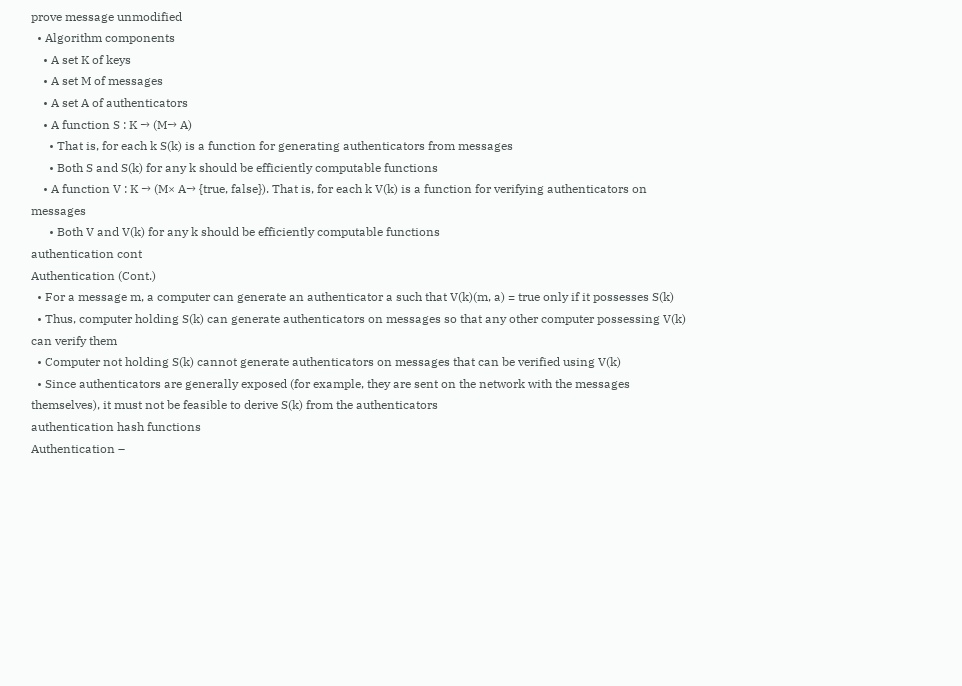prove message unmodified
  • Algorithm components
    • A set K of keys
    • A set M of messages
    • A set A of authenticators
    • A function S : K → (M→ A)
      • That is, for each k S(k) is a function for generating authenticators from messages
      • Both S and S(k) for any k should be efficiently computable functions
    • A function V : K → (M× A→ {true, false}). That is, for each k V(k) is a function for verifying authenticators on messages
      • Both V and V(k) for any k should be efficiently computable functions
authentication cont
Authentication (Cont.)
  • For a message m, a computer can generate an authenticator a such that V(k)(m, a) = true only if it possesses S(k)
  • Thus, computer holding S(k) can generate authenticators on messages so that any other computer possessing V(k) can verify them
  • Computer not holding S(k) cannot generate authenticators on messages that can be verified using V(k)
  • Since authenticators are generally exposed (for example, they are sent on the network with the messages themselves), it must not be feasible to derive S(k) from the authenticators
authentication hash functions
Authentication –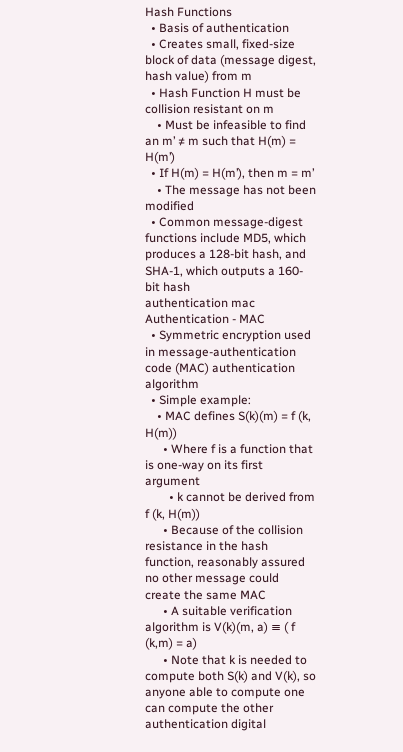Hash Functions
  • Basis of authentication
  • Creates small, fixed-size block of data (message digest, hash value) from m
  • Hash Function H must be collision resistant on m
    • Must be infeasible to find an m’ ≠ m such that H(m) = H(m’)
  • If H(m) = H(m’), then m = m’
    • The message has not been modified
  • Common message-digest functions include MD5, which produces a 128-bit hash, and SHA-1, which outputs a 160-bit hash
authentication mac
Authentication - MAC
  • Symmetric encryption used in message-authentication code (MAC) authentication algorithm
  • Simple example:
    • MAC defines S(k)(m) = f (k, H(m))
      • Where f is a function that is one-way on its first argument
        • k cannot be derived from f (k, H(m))
      • Because of the collision resistance in the hash function, reasonably assured no other message could create the same MAC
      • A suitable verification algorithm is V(k)(m, a) ≡ ( f (k,m) = a)
      • Note that k is needed to compute both S(k) and V(k), so anyone able to compute one can compute the other
authentication digital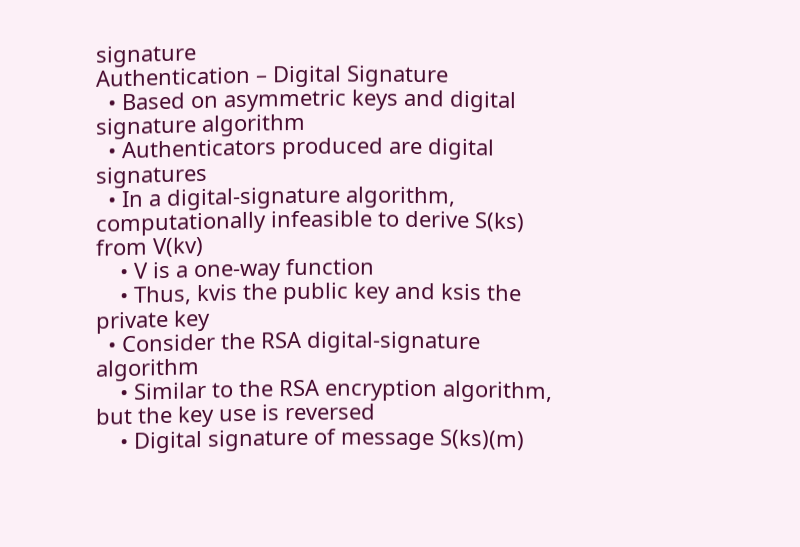signature
Authentication – Digital Signature
  • Based on asymmetric keys and digital signature algorithm
  • Authenticators produced are digital signatures
  • In a digital-signature algorithm, computationally infeasible to derive S(ks) from V(kv)
    • V is a one-way function
    • Thus, kvis the public key and ksis the private key
  • Consider the RSA digital-signature algorithm
    • Similar to the RSA encryption algorithm, but the key use is reversed
    • Digital signature of message S(ks)(m)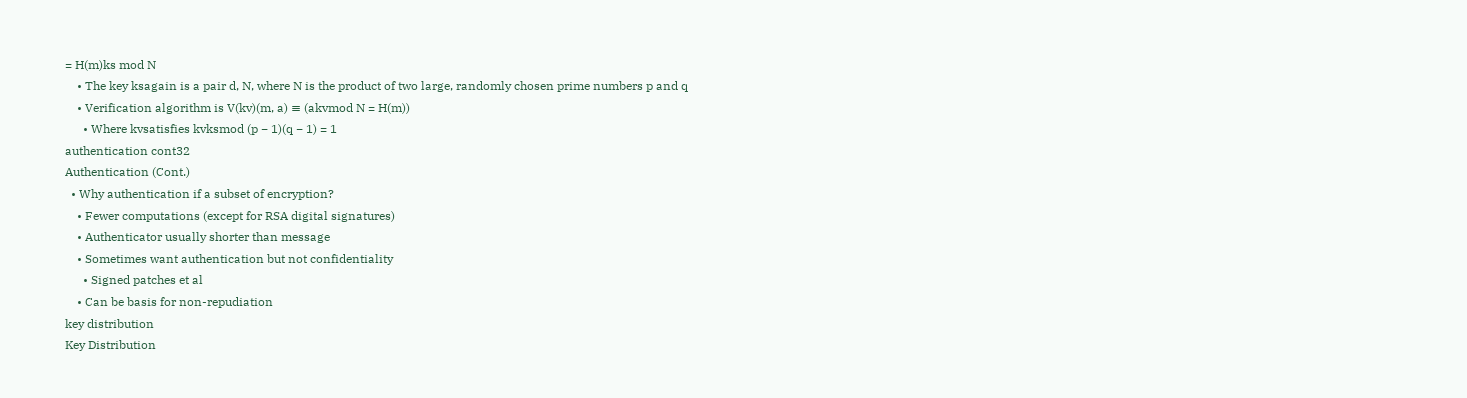= H(m)ks mod N
    • The key ksagain is a pair d, N, where N is the product of two large, randomly chosen prime numbers p and q
    • Verification algorithm is V(kv)(m, a) ≡ (akvmod N = H(m))
      • Where kvsatisfies kvksmod (p − 1)(q − 1) = 1
authentication cont32
Authentication (Cont.)
  • Why authentication if a subset of encryption?
    • Fewer computations (except for RSA digital signatures)
    • Authenticator usually shorter than message
    • Sometimes want authentication but not confidentiality
      • Signed patches et al
    • Can be basis for non-repudiation
key distribution
Key Distribution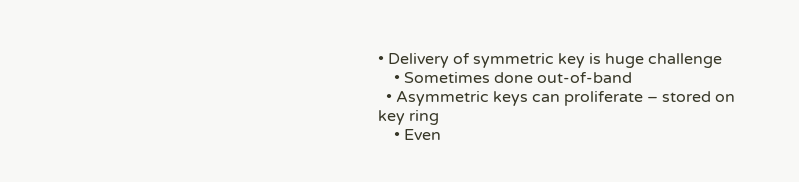• Delivery of symmetric key is huge challenge
    • Sometimes done out-of-band
  • Asymmetric keys can proliferate – stored on key ring
    • Even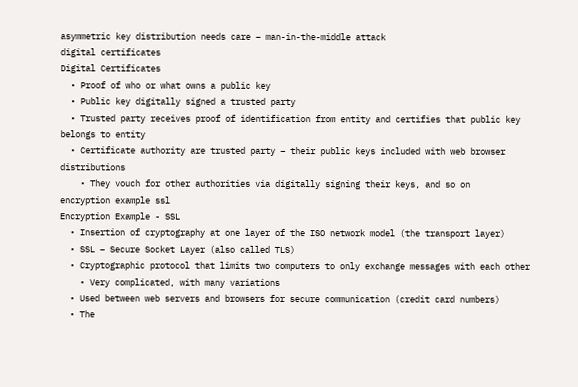asymmetric key distribution needs care – man-in-the-middle attack
digital certificates
Digital Certificates
  • Proof of who or what owns a public key
  • Public key digitally signed a trusted party
  • Trusted party receives proof of identification from entity and certifies that public key belongs to entity
  • Certificate authority are trusted party – their public keys included with web browser distributions
    • They vouch for other authorities via digitally signing their keys, and so on
encryption example ssl
Encryption Example - SSL
  • Insertion of cryptography at one layer of the ISO network model (the transport layer)
  • SSL – Secure Socket Layer (also called TLS)
  • Cryptographic protocol that limits two computers to only exchange messages with each other
    • Very complicated, with many variations
  • Used between web servers and browsers for secure communication (credit card numbers)
  • The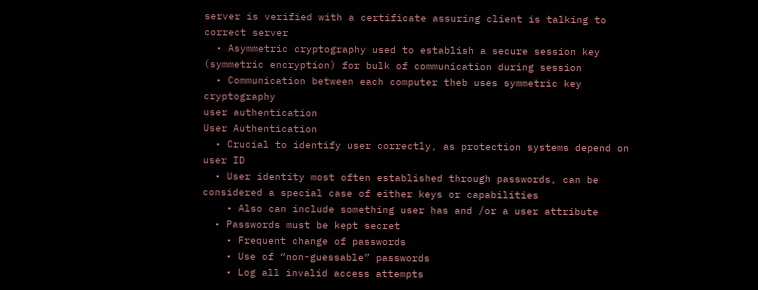server is verified with a certificate assuring client is talking to correct server
  • Asymmetric cryptography used to establish a secure session key (symmetric encryption) for bulk of communication during session
  • Communication between each computer theb uses symmetric key cryptography
user authentication
User Authentication
  • Crucial to identify user correctly, as protection systems depend on user ID
  • User identity most often established through passwords, can be considered a special case of either keys or capabilities
    • Also can include something user has and /or a user attribute
  • Passwords must be kept secret
    • Frequent change of passwords
    • Use of “non-guessable” passwords
    • Log all invalid access attempts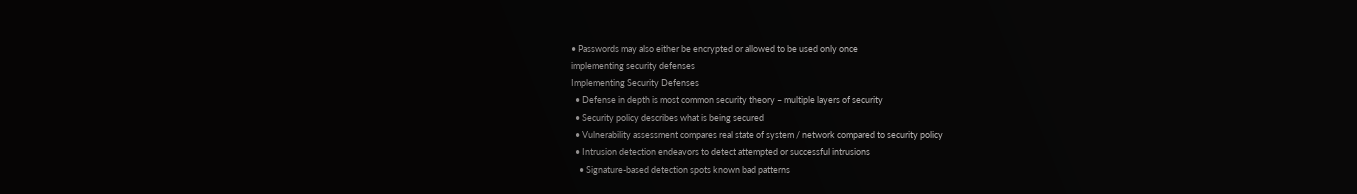• Passwords may also either be encrypted or allowed to be used only once
implementing security defenses
Implementing Security Defenses
  • Defense in depth is most common security theory – multiple layers of security
  • Security policy describes what is being secured
  • Vulnerability assessment compares real state of system / network compared to security policy
  • Intrusion detection endeavors to detect attempted or successful intrusions
    • Signature-based detection spots known bad patterns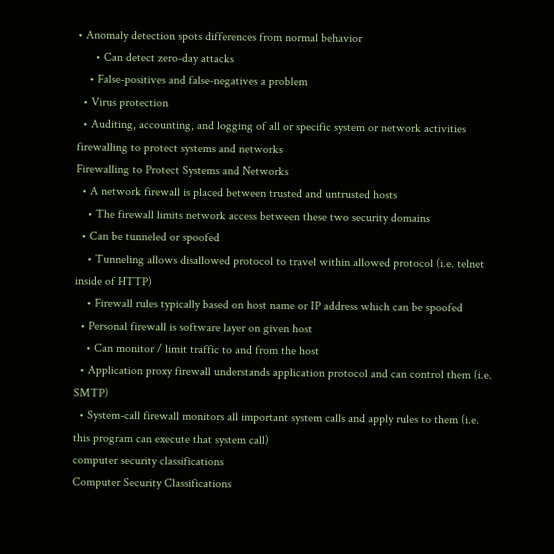• Anomaly detection spots differences from normal behavior
      • Can detect zero-day attacks
    • False-positives and false-negatives a problem
  • Virus protection
  • Auditing, accounting, and logging of all or specific system or network activities
firewalling to protect systems and networks
Firewalling to Protect Systems and Networks
  • A network firewall is placed between trusted and untrusted hosts
    • The firewall limits network access between these two security domains
  • Can be tunneled or spoofed
    • Tunneling allows disallowed protocol to travel within allowed protocol (i.e. telnet inside of HTTP)
    • Firewall rules typically based on host name or IP address which can be spoofed
  • Personal firewall is software layer on given host
    • Can monitor / limit traffic to and from the host
  • Application proxy firewall understands application protocol and can control them (i.e. SMTP)
  • System-call firewall monitors all important system calls and apply rules to them (i.e. this program can execute that system call)
computer security classifications
Computer Security Classifications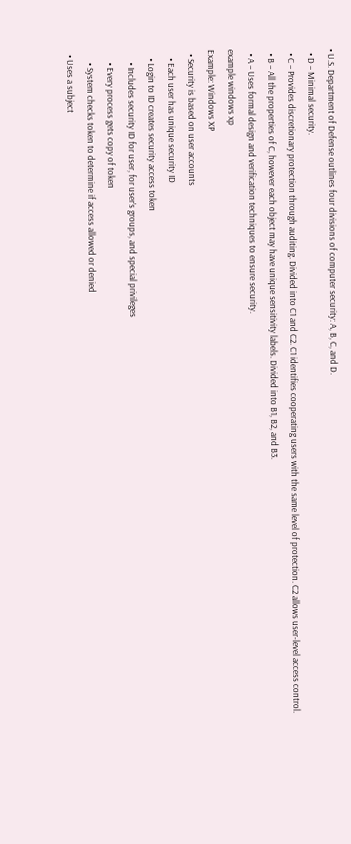• U.S. Department of Defense outlines four divisions of computer security: A, B, C, and D.
  • D – Minimal security.
  • C – Provides discretionary protection through auditing. Divided into C1 and C2. C1 identifies cooperating users with the same level of protection. C2 allows user-level access control.
  • B – All the properties of C, however each object may have unique sensitivity labels. Divided into B1, B2, and B3.
  • A – Uses formal design and verification techniques to ensure security.
example windows xp
Example: Windows XP
  • Security is based on user accounts
    • Each user has unique security ID
    • Login to ID creates security access token
      • Includes security ID for user, for user’s groups, and special privileges
      • Every process gets copy of token
      • System checks token to determine if access allowed or denied
  • Uses a subject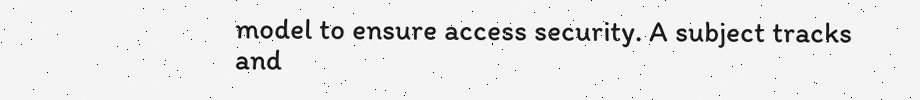model to ensure access security. A subject tracks and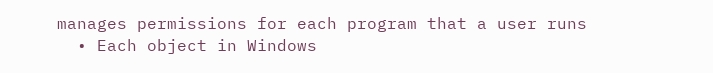manages permissions for each program that a user runs
  • Each object in Windows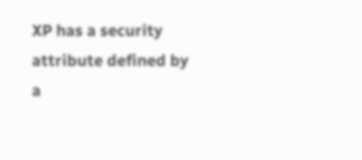XP has a security attribute defined by a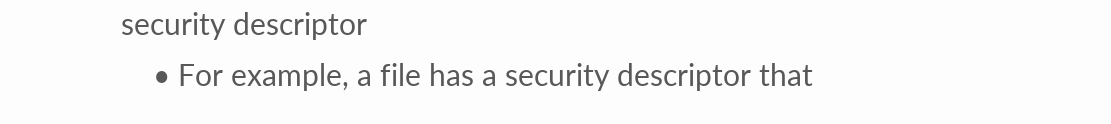security descriptor
    • For example, a file has a security descriptor that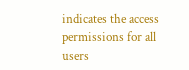indicates the access permissions for all users